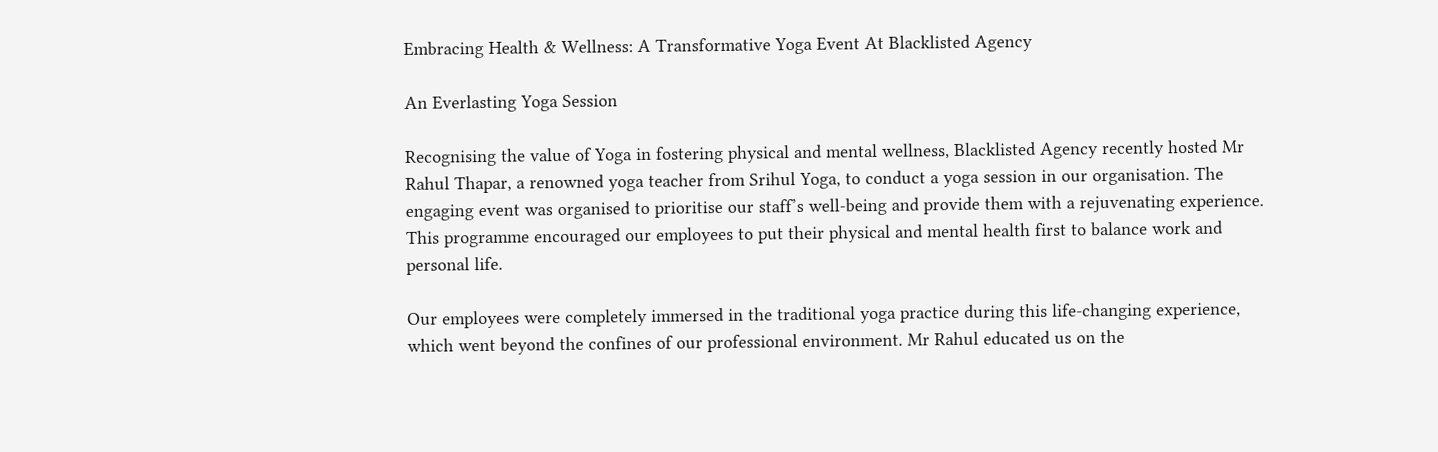Embracing Health & Wellness: A Transformative Yoga Event At Blacklisted Agency

An Everlasting Yoga Session

Recognising the value of Yoga in fostering physical and mental wellness, Blacklisted Agency recently hosted Mr Rahul Thapar, a renowned yoga teacher from Srihul Yoga, to conduct a yoga session in our organisation. The engaging event was organised to prioritise our staff’s well-being and provide them with a rejuvenating experience. This programme encouraged our employees to put their physical and mental health first to balance work and personal life.

Our employees were completely immersed in the traditional yoga practice during this life-changing experience, which went beyond the confines of our professional environment. Mr Rahul educated us on the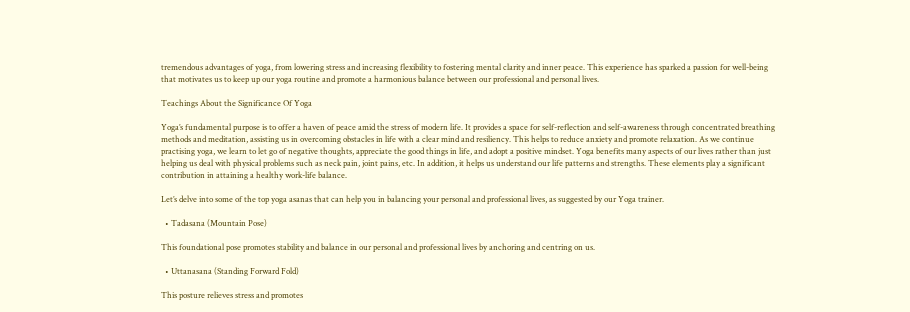tremendous advantages of yoga, from lowering stress and increasing flexibility to fostering mental clarity and inner peace. This experience has sparked a passion for well-being that motivates us to keep up our yoga routine and promote a harmonious balance between our professional and personal lives.

Teachings About the Significance Of Yoga

Yoga’s fundamental purpose is to offer a haven of peace amid the stress of modern life. It provides a space for self-reflection and self-awareness through concentrated breathing methods and meditation, assisting us in overcoming obstacles in life with a clear mind and resiliency. This helps to reduce anxiety and promote relaxation. As we continue practising yoga, we learn to let go of negative thoughts, appreciate the good things in life, and adopt a positive mindset. Yoga benefits many aspects of our lives rather than just helping us deal with physical problems such as neck pain, joint pains, etc. In addition, it helps us understand our life patterns and strengths. These elements play a significant contribution in attaining a healthy work-life balance.

Let’s delve into some of the top yoga asanas that can help you in balancing your personal and professional lives, as suggested by our Yoga trainer.

  • Tadasana (Mountain Pose)

This foundational pose promotes stability and balance in our personal and professional lives by anchoring and centring on us.

  • Uttanasana (Standing Forward Fold)

This posture relieves stress and promotes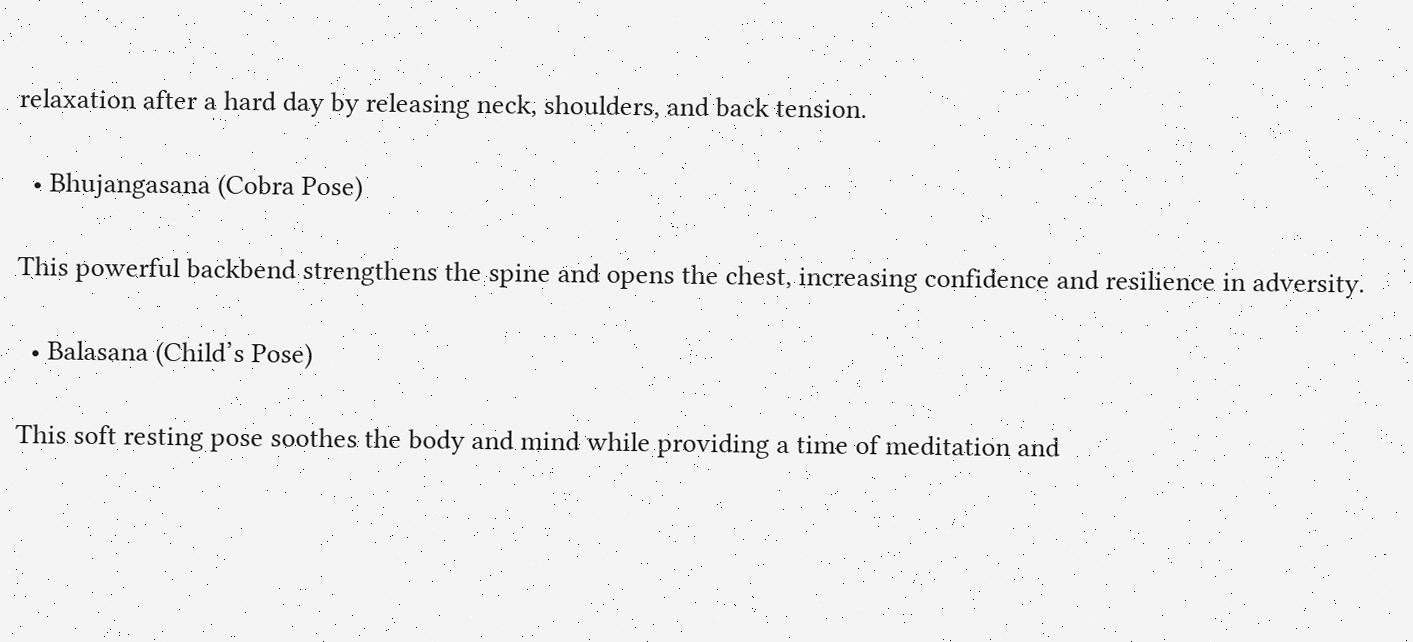relaxation after a hard day by releasing neck, shoulders, and back tension.

  • Bhujangasana (Cobra Pose)

This powerful backbend strengthens the spine and opens the chest, increasing confidence and resilience in adversity.

  • Balasana (Child’s Pose)

This soft resting pose soothes the body and mind while providing a time of meditation and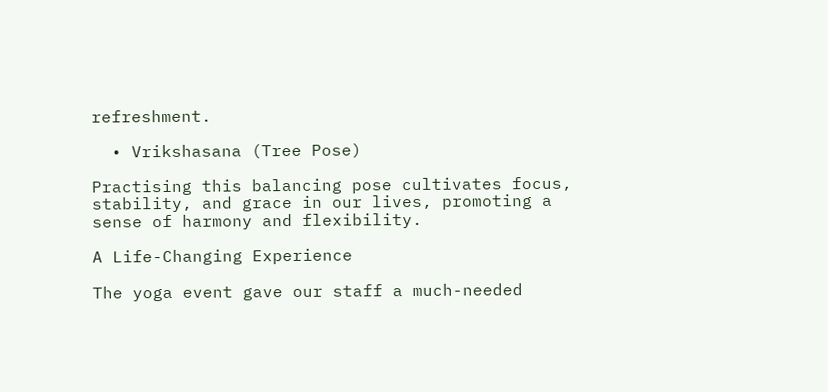refreshment.

  • Vrikshasana (Tree Pose)

Practising this balancing pose cultivates focus, stability, and grace in our lives, promoting a sense of harmony and flexibility.

A Life-Changing Experience

The yoga event gave our staff a much-needed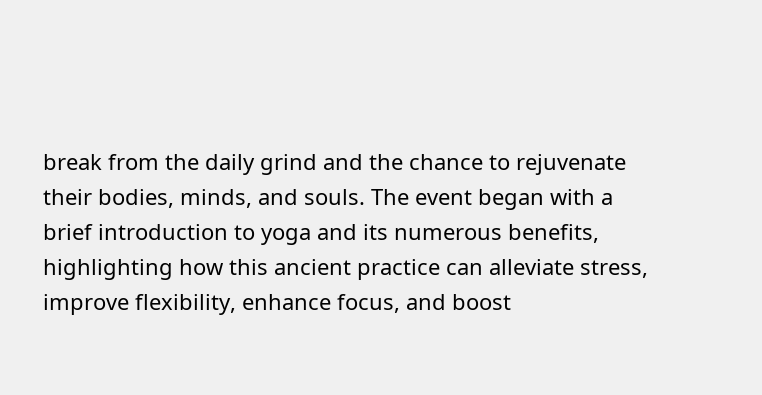break from the daily grind and the chance to rejuvenate their bodies, minds, and souls. The event began with a brief introduction to yoga and its numerous benefits, highlighting how this ancient practice can alleviate stress, improve flexibility, enhance focus, and boost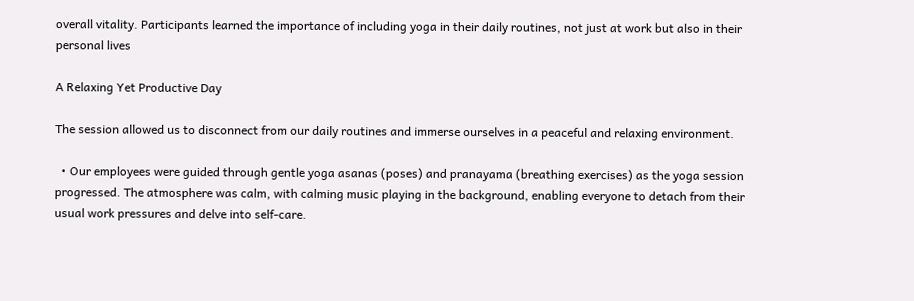overall vitality. Participants learned the importance of including yoga in their daily routines, not just at work but also in their personal lives

A Relaxing Yet Productive Day

The session allowed us to disconnect from our daily routines and immerse ourselves in a peaceful and relaxing environment.

  • Our employees were guided through gentle yoga asanas (poses) and pranayama (breathing exercises) as the yoga session progressed. The atmosphere was calm, with calming music playing in the background, enabling everyone to detach from their usual work pressures and delve into self-care.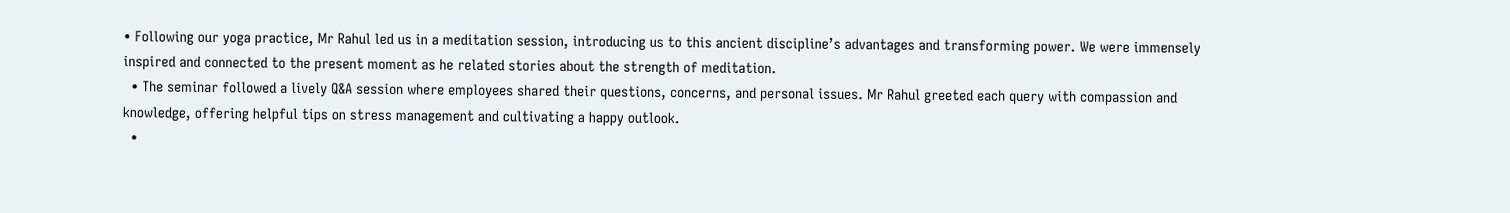• Following our yoga practice, Mr Rahul led us in a meditation session, introducing us to this ancient discipline’s advantages and transforming power. We were immensely inspired and connected to the present moment as he related stories about the strength of meditation.
  • The seminar followed a lively Q&A session where employees shared their questions, concerns, and personal issues. Mr Rahul greeted each query with compassion and knowledge, offering helpful tips on stress management and cultivating a happy outlook.
  •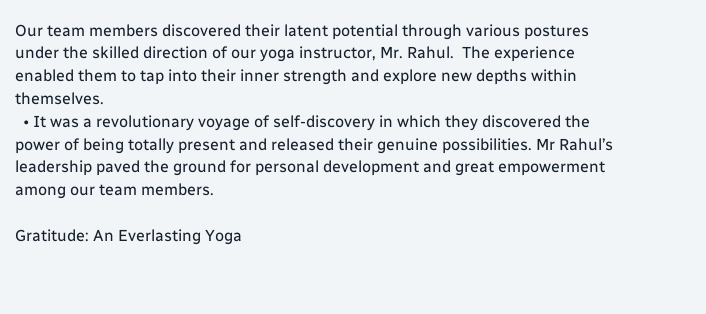Our team members discovered their latent potential through various postures under the skilled direction of our yoga instructor, Mr. Rahul.  The experience enabled them to tap into their inner strength and explore new depths within themselves.
  • It was a revolutionary voyage of self-discovery in which they discovered the power of being totally present and released their genuine possibilities. Mr Rahul’s leadership paved the ground for personal development and great empowerment among our team members.

Gratitude: An Everlasting Yoga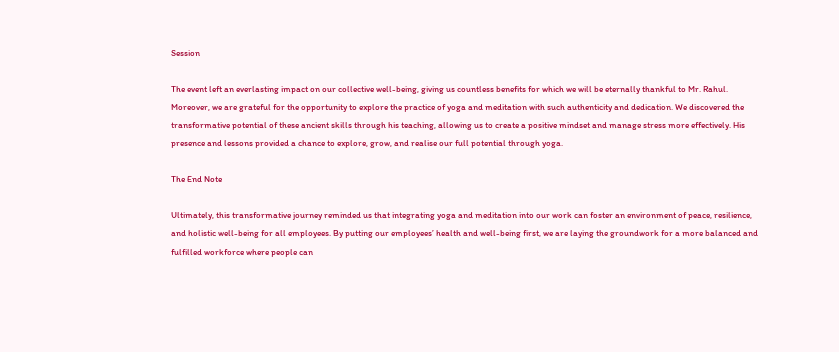Session

The event left an everlasting impact on our collective well-being, giving us countless benefits for which we will be eternally thankful to Mr. Rahul. Moreover, we are grateful for the opportunity to explore the practice of yoga and meditation with such authenticity and dedication. We discovered the transformative potential of these ancient skills through his teaching, allowing us to create a positive mindset and manage stress more effectively. His presence and lessons provided a chance to explore, grow, and realise our full potential through yoga.

The End Note

Ultimately, this transformative journey reminded us that integrating yoga and meditation into our work can foster an environment of peace, resilience, and holistic well-being for all employees. By putting our employees’ health and well-being first, we are laying the groundwork for a more balanced and fulfilled workforce where people can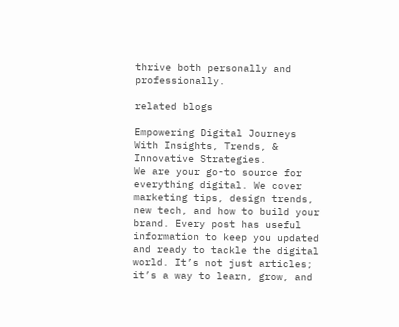thrive both personally and professionally.

related blogs

Empowering Digital Journeys With Insights, Trends, & Innovative Strategies.
We are your go-to source for everything digital. We cover marketing tips, design trends, new tech, and how to build your brand. Every post has useful information to keep you updated and ready to tackle the digital world. It’s not just articles; it’s a way to learn, grow, and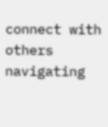connect with others navigating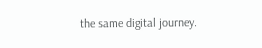the same digital journey.